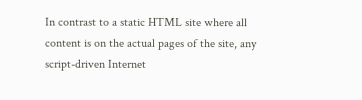In contrast to a static HTML site where all content is on the actual pages of the site, any script-driven Internet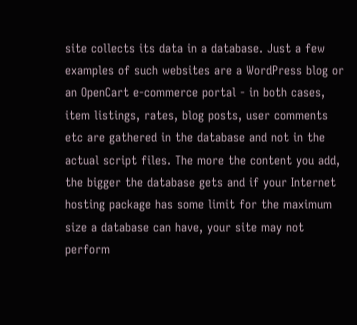site collects its data in a database. Just a few examples of such websites are a WordPress blog or an OpenCart e-commerce portal - in both cases, item listings, rates, blog posts, user comments etc are gathered in the database and not in the actual script files. The more the content you add, the bigger the database gets and if your Internet hosting package has some limit for the maximum size a database can have, your site may not perform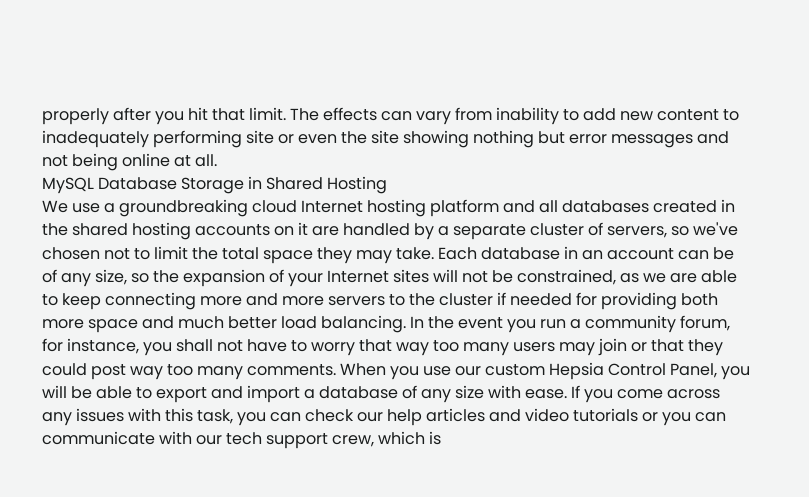properly after you hit that limit. The effects can vary from inability to add new content to inadequately performing site or even the site showing nothing but error messages and not being online at all.
MySQL Database Storage in Shared Hosting
We use a groundbreaking cloud Internet hosting platform and all databases created in the shared hosting accounts on it are handled by a separate cluster of servers, so we've chosen not to limit the total space they may take. Each database in an account can be of any size, so the expansion of your Internet sites will not be constrained, as we are able to keep connecting more and more servers to the cluster if needed for providing both more space and much better load balancing. In the event you run a community forum, for instance, you shall not have to worry that way too many users may join or that they could post way too many comments. When you use our custom Hepsia Control Panel, you will be able to export and import a database of any size with ease. If you come across any issues with this task, you can check our help articles and video tutorials or you can communicate with our tech support crew, which is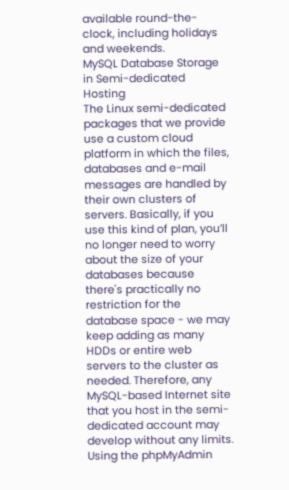available round-the-clock, including holidays and weekends.
MySQL Database Storage in Semi-dedicated Hosting
The Linux semi-dedicated packages that we provide use a custom cloud platform in which the files, databases and e-mail messages are handled by their own clusters of servers. Basically, if you use this kind of plan, you’ll no longer need to worry about the size of your databases because there's practically no restriction for the database space - we may keep adding as many HDDs or entire web servers to the cluster as needed. Therefore, any MySQL-based Internet site that you host in the semi-dedicated account may develop without any limits. Using the phpMyAdmin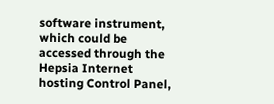software instrument, which could be accessed through the Hepsia Internet hosting Control Panel,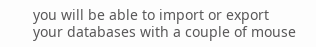you will be able to import or export your databases with a couple of mouse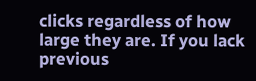clicks regardless of how large they are. If you lack previous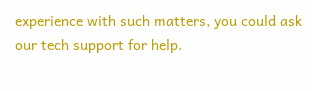experience with such matters, you could ask our tech support for help.